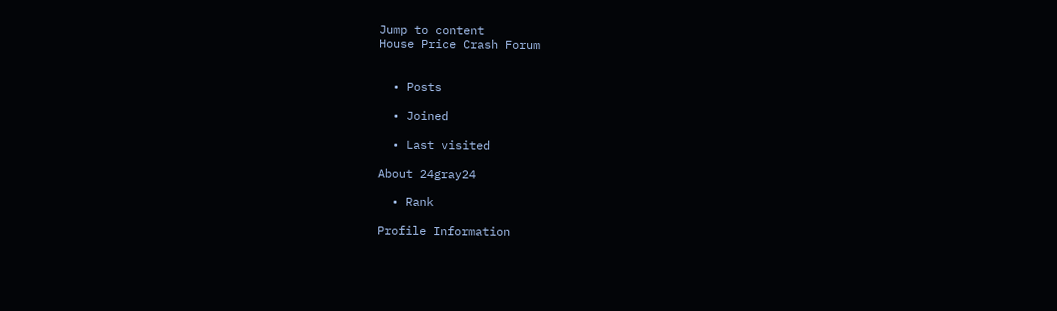Jump to content
House Price Crash Forum


  • Posts

  • Joined

  • Last visited

About 24gray24

  • Rank

Profile Information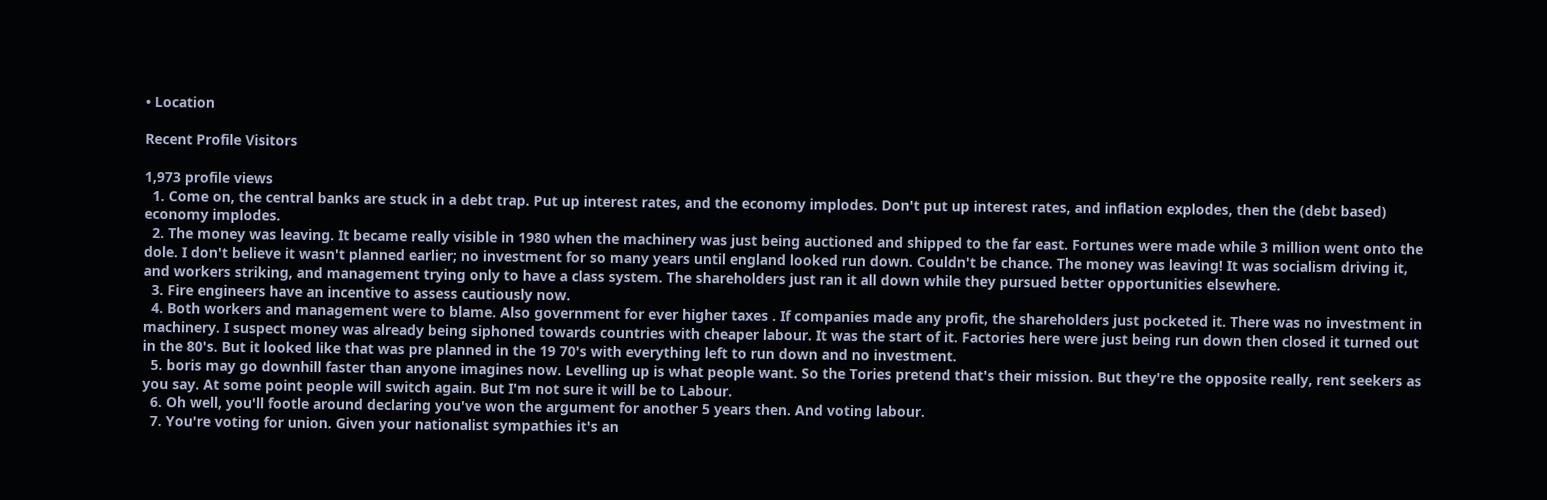• Location

Recent Profile Visitors

1,973 profile views
  1. Come on, the central banks are stuck in a debt trap. Put up interest rates, and the economy implodes. Don't put up interest rates, and inflation explodes, then the (debt based) economy implodes.
  2. The money was leaving. It became really visible in 1980 when the machinery was just being auctioned and shipped to the far east. Fortunes were made while 3 million went onto the dole. I don't believe it wasn't planned earlier; no investment for so many years until england looked run down. Couldn't be chance. The money was leaving! It was socialism driving it, and workers striking, and management trying only to have a class system. The shareholders just ran it all down while they pursued better opportunities elsewhere.
  3. Fire engineers have an incentive to assess cautiously now.
  4. Both workers and management were to blame. Also government for ever higher taxes . If companies made any profit, the shareholders just pocketed it. There was no investment in machinery. I suspect money was already being siphoned towards countries with cheaper labour. It was the start of it. Factories here were just being run down then closed it turned out in the 80's. But it looked like that was pre planned in the 19 70's with everything left to run down and no investment.
  5. boris may go downhill faster than anyone imagines now. Levelling up is what people want. So the Tories pretend that's their mission. But they're the opposite really, rent seekers as you say. At some point people will switch again. But I'm not sure it will be to Labour.
  6. Oh well, you'll footle around declaring you've won the argument for another 5 years then. And voting labour.
  7. You're voting for union. Given your nationalist sympathies it's an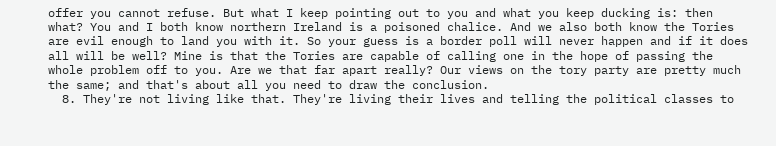offer you cannot refuse. But what I keep pointing out to you and what you keep ducking is: then what? You and I both know northern Ireland is a poisoned chalice. And we also both know the Tories are evil enough to land you with it. So your guess is a border poll will never happen and if it does all will be well? Mine is that the Tories are capable of calling one in the hope of passing the whole problem off to you. Are we that far apart really? Our views on the tory party are pretty much the same; and that's about all you need to draw the conclusion.
  8. They're not living like that. They're living their lives and telling the political classes to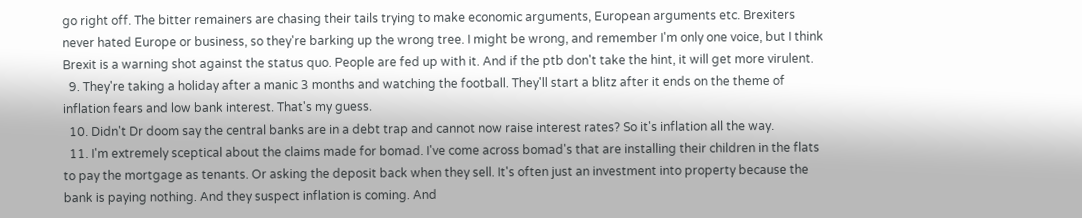go right off. The bitter remainers are chasing their tails trying to make economic arguments, European arguments etc. Brexiters never hated Europe or business, so they're barking up the wrong tree. I might be wrong, and remember I'm only one voice, but I think Brexit is a warning shot against the status quo. People are fed up with it. And if the ptb don't take the hint, it will get more virulent.
  9. They're taking a holiday after a manic 3 months and watching the football. They'll start a blitz after it ends on the theme of inflation fears and low bank interest. That's my guess.
  10. Didn't Dr doom say the central banks are in a debt trap and cannot now raise interest rates? So it's inflation all the way.
  11. I'm extremely sceptical about the claims made for bomad. I've come across bomad's that are installing their children in the flats to pay the mortgage as tenants. Or asking the deposit back when they sell. It's often just an investment into property because the bank is paying nothing. And they suspect inflation is coming. And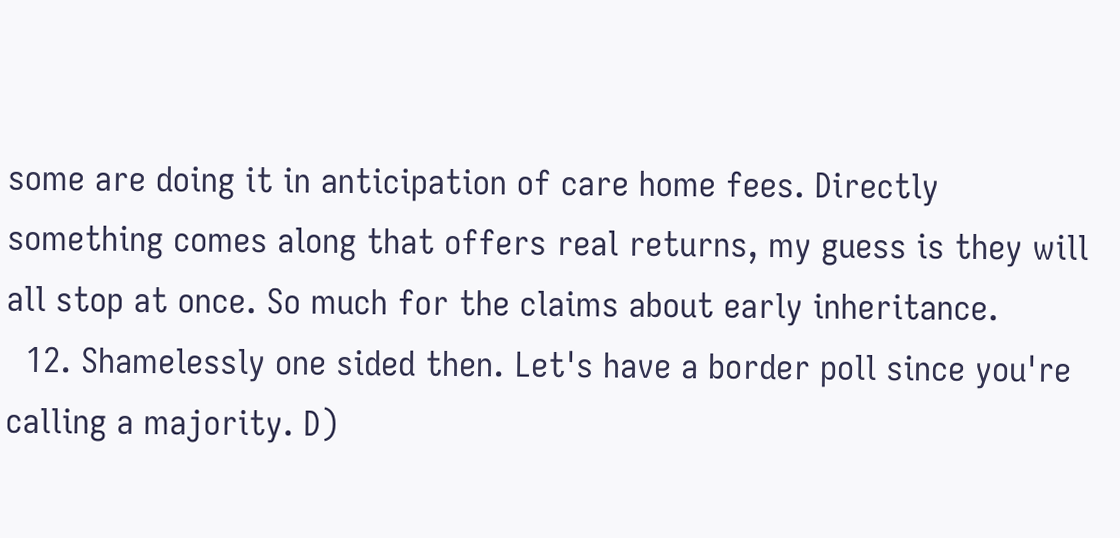some are doing it in anticipation of care home fees. Directly something comes along that offers real returns, my guess is they will all stop at once. So much for the claims about early inheritance.
  12. Shamelessly one sided then. Let's have a border poll since you're calling a majority. D)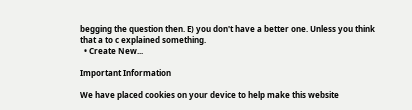begging the question then. E) you don't have a better one. Unless you think that a to c explained something.
  • Create New...

Important Information

We have placed cookies on your device to help make this website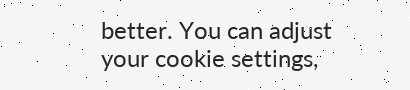better. You can adjust your cookie settings,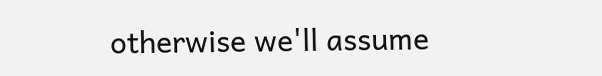otherwise we'll assume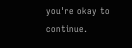you're okay to continue.